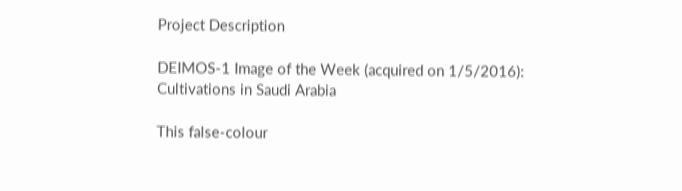Project Description

DEIMOS-1 Image of the Week (acquired on 1/5/2016): Cultivations in Saudi Arabia

This false-colour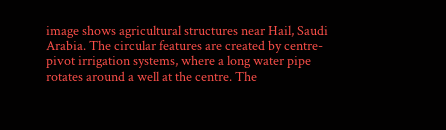image shows agricultural structures near Hail, Saudi Arabia. The circular features are created by centre-pivot irrigation systems, where a long water pipe rotates around a well at the centre. The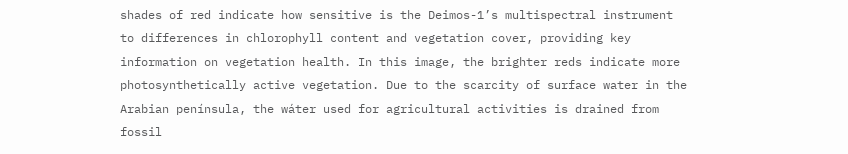shades of red indicate how sensitive is the Deimos-1’s multispectral instrument to differences in chlorophyll content and vegetation cover, providing key information on vegetation health. In this image, the brighter reds indicate more photosynthetically active vegetation. Due to the scarcity of surface water in the Arabian península, the wáter used for agricultural activities is drained from fossil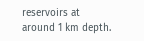reservoirs at around 1 km depth.